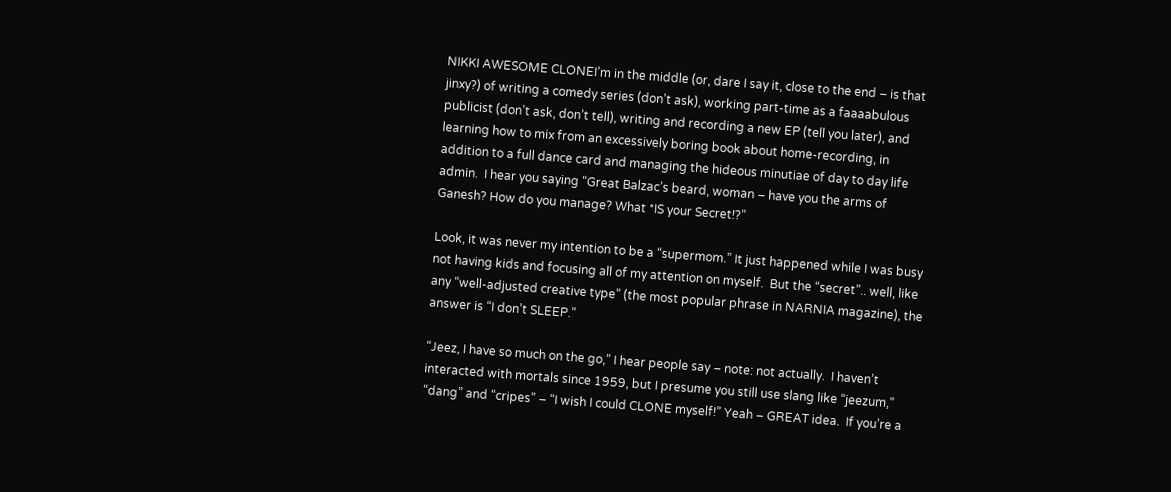NIKKI AWESOME CLONEI’m in the middle (or, dare I say it, close to the end – is that jinxy?) of writing a comedy series (don’t ask), working part-time as a faaaabulous publicist (don’t ask, don’t tell), writing and recording a new EP (tell you later), and learning how to mix from an excessively boring book about home-recording, in addition to a full dance card and managing the hideous minutiae of day to day life admin.  I hear you saying “Great Balzac’s beard, woman – have you the arms of Ganesh? How do you manage? What *IS your Secret!?”

Look, it was never my intention to be a “supermom.” It just happened while I was busy not having kids and focusing all of my attention on myself.  But the “secret”.. well, like any “well-adjusted creative type” (the most popular phrase in NARNIA magazine), the answer is “I don’t SLEEP.”

“Jeez, I have so much on the go,” I hear people say – note: not actually.  I haven’t interacted with mortals since 1959, but I presume you still use slang like “jeezum,” “dang” and “cripes” – “I wish I could CLONE myself!” Yeah – GREAT idea.  If you’re a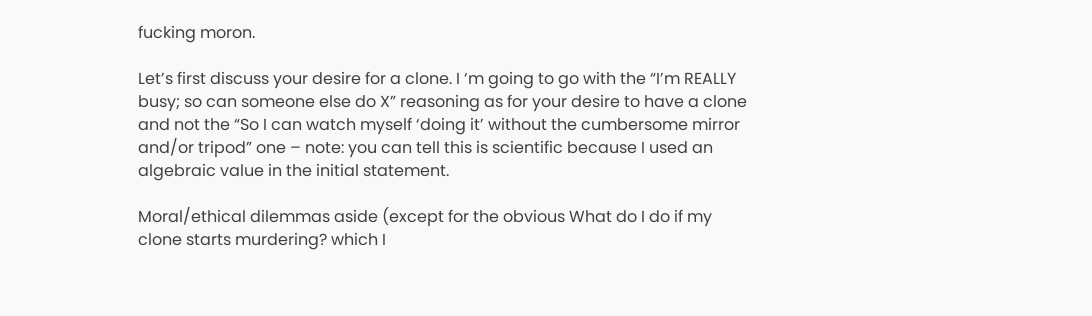fucking moron.

Let’s first discuss your desire for a clone. I ‘m going to go with the “I’m REALLY busy; so can someone else do X” reasoning as for your desire to have a clone and not the “So I can watch myself ‘doing it’ without the cumbersome mirror and/or tripod” one – note: you can tell this is scientific because I used an algebraic value in the initial statement.

Moral/ethical dilemmas aside (except for the obvious What do I do if my clone starts murdering? which I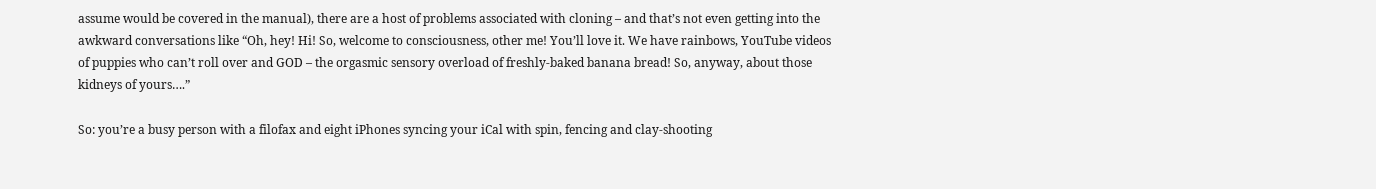assume would be covered in the manual), there are a host of problems associated with cloning – and that’s not even getting into the awkward conversations like “Oh, hey! Hi! So, welcome to consciousness, other me! You’ll love it. We have rainbows, YouTube videos of puppies who can’t roll over and GOD – the orgasmic sensory overload of freshly-baked banana bread! So, anyway, about those kidneys of yours….”

So: you’re a busy person with a filofax and eight iPhones syncing your iCal with spin, fencing and clay-shooting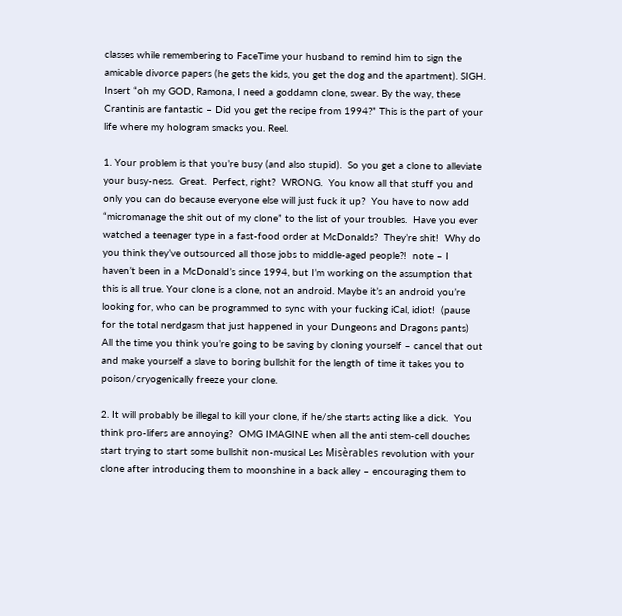classes while remembering to FaceTime your husband to remind him to sign the amicable divorce papers (he gets the kids, you get the dog and the apartment). SIGH. Insert “oh my GOD, Ramona, I need a goddamn clone, swear. By the way, these Crantinis are fantastic – Did you get the recipe from 1994?” This is the part of your life where my hologram smacks you. Reel.

1. Your problem is that you’re busy (and also stupid).  So you get a clone to alleviate your busy-ness.  Great.  Perfect, right?  WRONG.  You know all that stuff you and only you can do because everyone else will just fuck it up?  You have to now add “micromanage the shit out of my clone” to the list of your troubles.  Have you ever watched a teenager type in a fast-food order at McDonalds?  They’re shit!  Why do you think they’ve outsourced all those jobs to middle-aged people?!  note – I haven’t been in a McDonald’s since 1994, but I’m working on the assumption that this is all true. Your clone is a clone, not an android. Maybe it’s an android you’re looking for, who can be programmed to sync with your fucking iCal, idiot!  (pause for the total nerdgasm that just happened in your Dungeons and Dragons pants)  All the time you think you’re going to be saving by cloning yourself – cancel that out and make yourself a slave to boring bullshit for the length of time it takes you to poison/cryogenically freeze your clone.

2. It will probably be illegal to kill your clone, if he/she starts acting like a dick.  You think pro-lifers are annoying?  OMG IMAGINE when all the anti stem-cell douches start trying to start some bullshit non-musical Les Misèrables revolution with your clone after introducing them to moonshine in a back alley – encouraging them to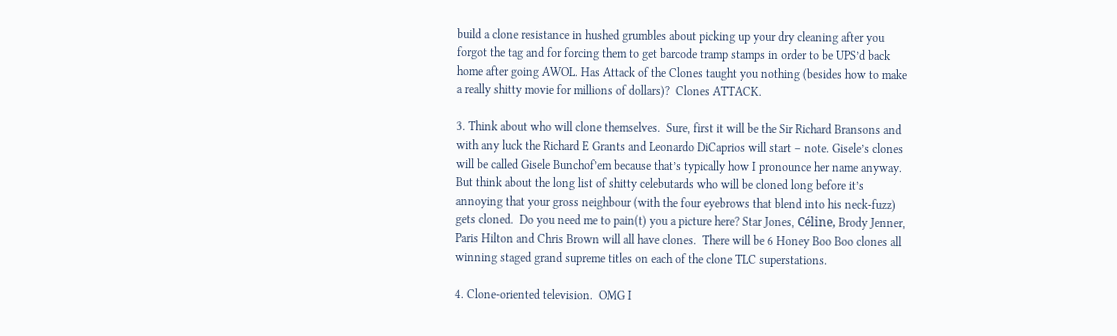build a clone resistance in hushed grumbles about picking up your dry cleaning after you forgot the tag and for forcing them to get barcode tramp stamps in order to be UPS’d back home after going AWOL. Has Attack of the Clones taught you nothing (besides how to make a really shitty movie for millions of dollars)?  Clones ATTACK.

3. Think about who will clone themselves.  Sure, first it will be the Sir Richard Bransons and with any luck the Richard E Grants and Leonardo DiCaprios will start – note. Gisele’s clones will be called Gisele Bunchof’em because that’s typically how I pronounce her name anyway.  But think about the long list of shitty celebutards who will be cloned long before it’s annoying that your gross neighbour (with the four eyebrows that blend into his neck-fuzz) gets cloned.  Do you need me to pain(t) you a picture here? Star Jones, Céline, Brody Jenner, Paris Hilton and Chris Brown will all have clones.  There will be 6 Honey Boo Boo clones all winning staged grand supreme titles on each of the clone TLC superstations.

4. Clone-oriented television.  OMG I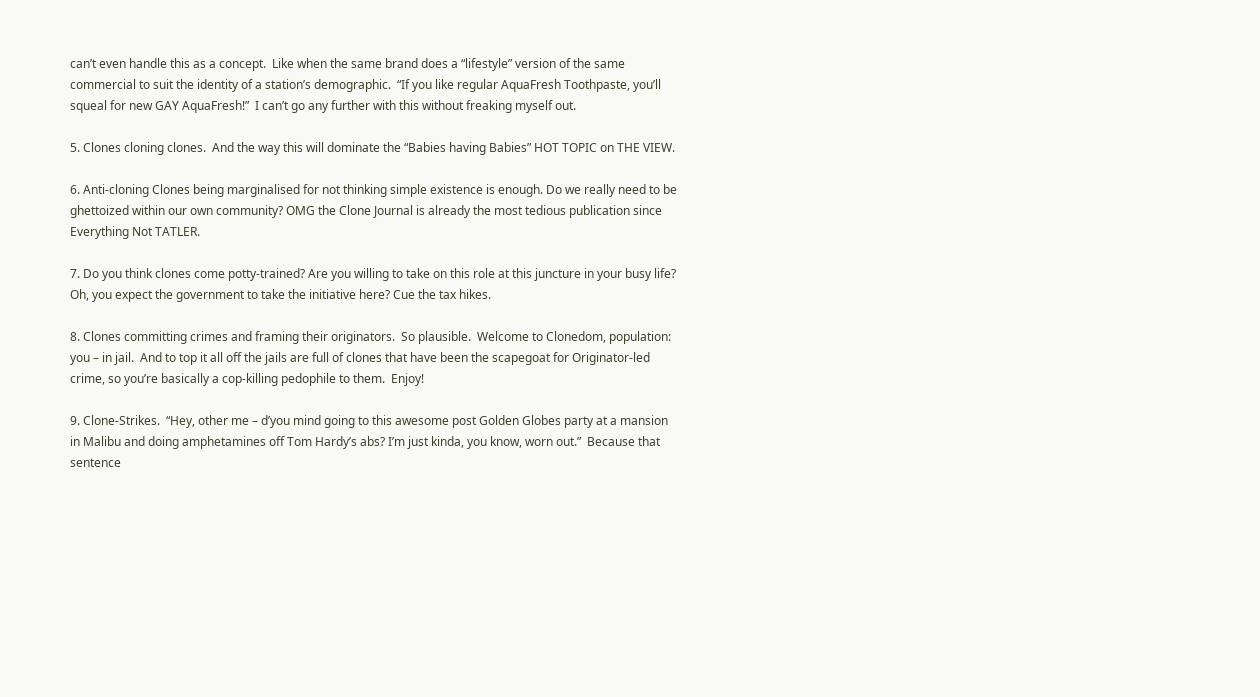can’t even handle this as a concept.  Like when the same brand does a “lifestyle” version of the same commercial to suit the identity of a station’s demographic.  “If you like regular AquaFresh Toothpaste, you’ll squeal for new GAY AquaFresh!”  I can’t go any further with this without freaking myself out.

5. Clones cloning clones.  And the way this will dominate the “Babies having Babies” HOT TOPIC on THE VIEW.

6. Anti-cloning Clones being marginalised for not thinking simple existence is enough. Do we really need to be ghettoized within our own community? OMG the Clone Journal is already the most tedious publication since Everything Not TATLER.

7. Do you think clones come potty-trained? Are you willing to take on this role at this juncture in your busy life? Oh, you expect the government to take the initiative here? Cue the tax hikes.

8. Clones committing crimes and framing their originators.  So plausible.  Welcome to Clonedom, population: you – in jail.  And to top it all off the jails are full of clones that have been the scapegoat for Originator-led crime, so you’re basically a cop-killing pedophile to them.  Enjoy!

9. Clone-Strikes.  “Hey, other me – d’you mind going to this awesome post Golden Globes party at a mansion in Malibu and doing amphetamines off Tom Hardy’s abs? I’m just kinda, you know, worn out.”  Because that sentence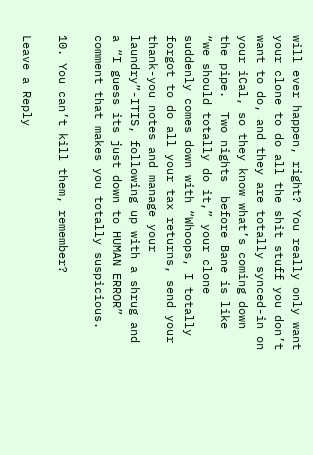will ever happen, right? You really only want your clone to do all the shit stuff you don’t want to do, and they are totally synced-in on your iCal, so they know what’s coming down the pipe.  Two nights  before Bane is like “we should totally do it,” your clone suddenly comes down with “Whoops, I totally forgot to do all your tax returns, send your thank-you notes and manage your laundry”-ITIS, following up with a shrug and a “I guess its just down to HUMAN ERROR” comment that makes you totally suspicious.

10. You can’t kill them, remember?

Leave a Reply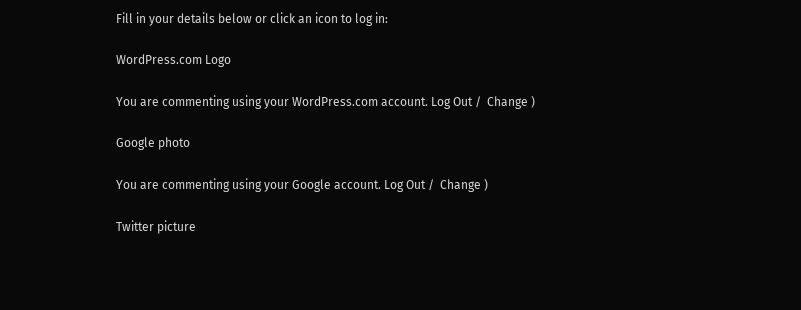Fill in your details below or click an icon to log in:

WordPress.com Logo

You are commenting using your WordPress.com account. Log Out /  Change )

Google photo

You are commenting using your Google account. Log Out /  Change )

Twitter picture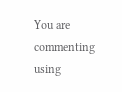You are commenting using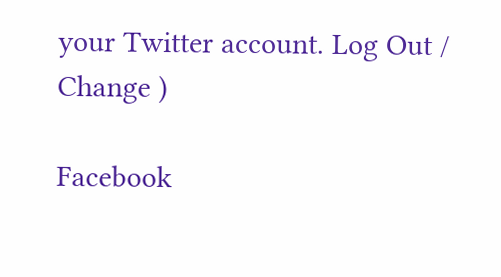your Twitter account. Log Out /  Change )

Facebook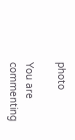photo

You are commenting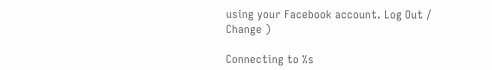using your Facebook account. Log Out /  Change )

Connecting to %s